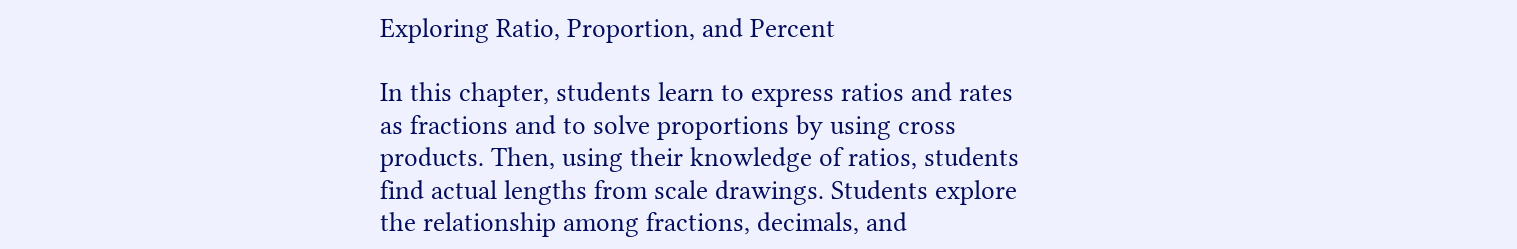Exploring Ratio, Proportion, and Percent

In this chapter, students learn to express ratios and rates
as fractions and to solve proportions by using cross
products. Then, using their knowledge of ratios, students
find actual lengths from scale drawings. Students explore
the relationship among fractions, decimals, and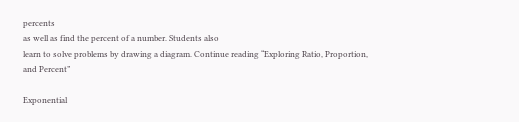percents
as well as find the percent of a number. Students also
learn to solve problems by drawing a diagram. Continue reading “Exploring Ratio, Proportion, and Percent”

Exponential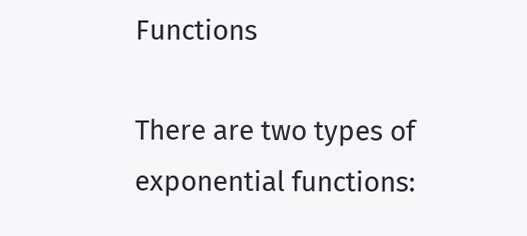Functions

There are two types of exponential functions: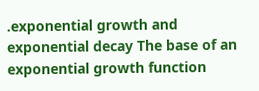.exponential growth and exponential decay The base of an exponential growth function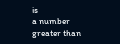is
a number greater than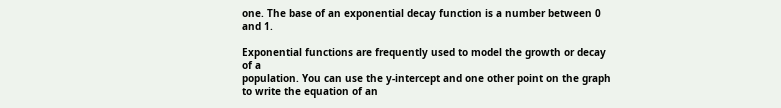one. The base of an exponential decay function is a number between 0 and 1.

Exponential functions are frequently used to model the growth or decay of a
population. You can use the y-intercept and one other point on the graph to write the equation of an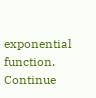exponential function. Continue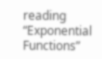reading “Exponential Functions”